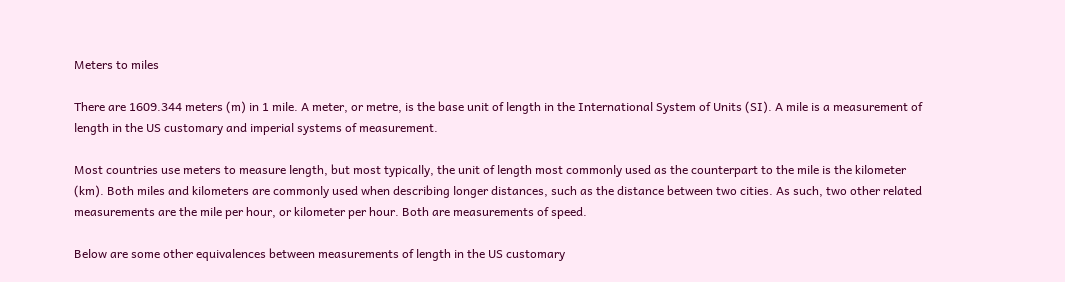Meters to miles

There are 1609.344 meters (m) in 1 mile. A meter, or metre, is the base unit of length in the International System of Units (SI). A mile is a measurement of length in the US customary and imperial systems of measurement.

Most countries use meters to measure length, but most typically, the unit of length most commonly used as the counterpart to the mile is the kilometer (km). Both miles and kilometers are commonly used when describing longer distances, such as the distance between two cities. As such, two other related measurements are the mile per hour, or kilometer per hour. Both are measurements of speed.

Below are some other equivalences between measurements of length in the US customary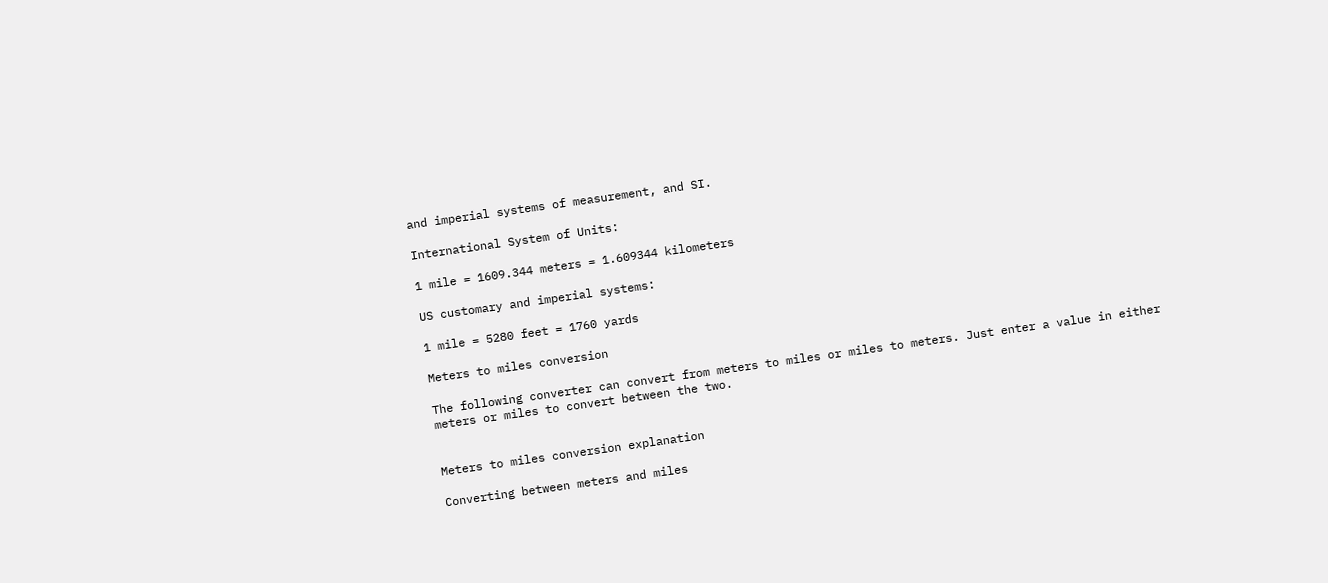and imperial systems of measurement, and SI.

International System of Units:

1 mile = 1609.344 meters = 1.609344 kilometers

US customary and imperial systems:

1 mile = 5280 feet = 1760 yards

Meters to miles conversion

The following converter can convert from meters to miles or miles to meters. Just enter a value in either meters or miles to convert between the two.


Meters to miles conversion explanation

Converting between meters and miles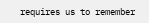requires us to remember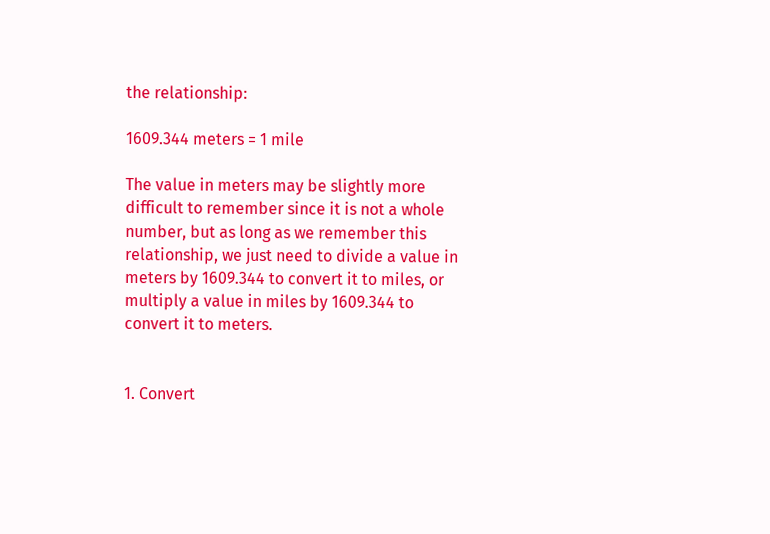the relationship:

1609.344 meters = 1 mile

The value in meters may be slightly more difficult to remember since it is not a whole number, but as long as we remember this relationship, we just need to divide a value in meters by 1609.344 to convert it to miles, or multiply a value in miles by 1609.344 to convert it to meters.


1. Convert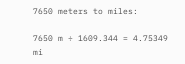7650 meters to miles:

7650 m ÷ 1609.344 = 4.75349 mi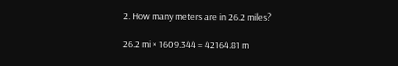2. How many meters are in 26.2 miles?

26.2 mi × 1609.344 = 42164.81 m